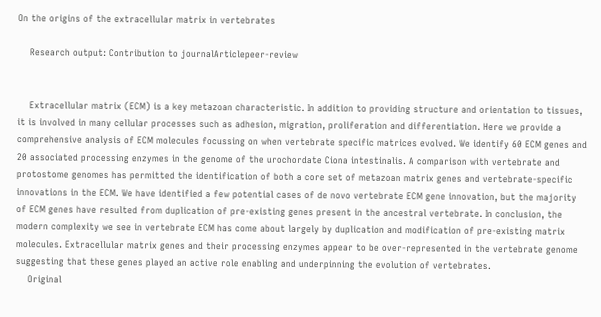On the origins of the extracellular matrix in vertebrates

    Research output: Contribution to journalArticlepeer-review


    Extracellular matrix (ECM) is a key metazoan characteristic. In addition to providing structure and orientation to tissues, it is involved in many cellular processes such as adhesion, migration, proliferation and differentiation. Here we provide a comprehensive analysis of ECM molecules focussing on when vertebrate specific matrices evolved. We identify 60 ECM genes and 20 associated processing enzymes in the genome of the urochordate Ciona intestinalis. A comparison with vertebrate and protostome genomes has permitted the identification of both a core set of metazoan matrix genes and vertebrate-specific innovations in the ECM. We have identified a few potential cases of de novo vertebrate ECM gene innovation, but the majority of ECM genes have resulted from duplication of pre-existing genes present in the ancestral vertebrate. In conclusion, the modern complexity we see in vertebrate ECM has come about largely by duplication and modification of pre-existing matrix molecules. Extracellular matrix genes and their processing enzymes appear to be over-represented in the vertebrate genome suggesting that these genes played an active role enabling and underpinning the evolution of vertebrates.
    Original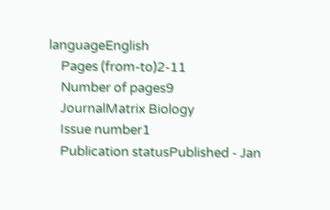languageEnglish
    Pages (from-to)2-11
    Number of pages9
    JournalMatrix Biology
    Issue number1
    Publication statusPublished - Jan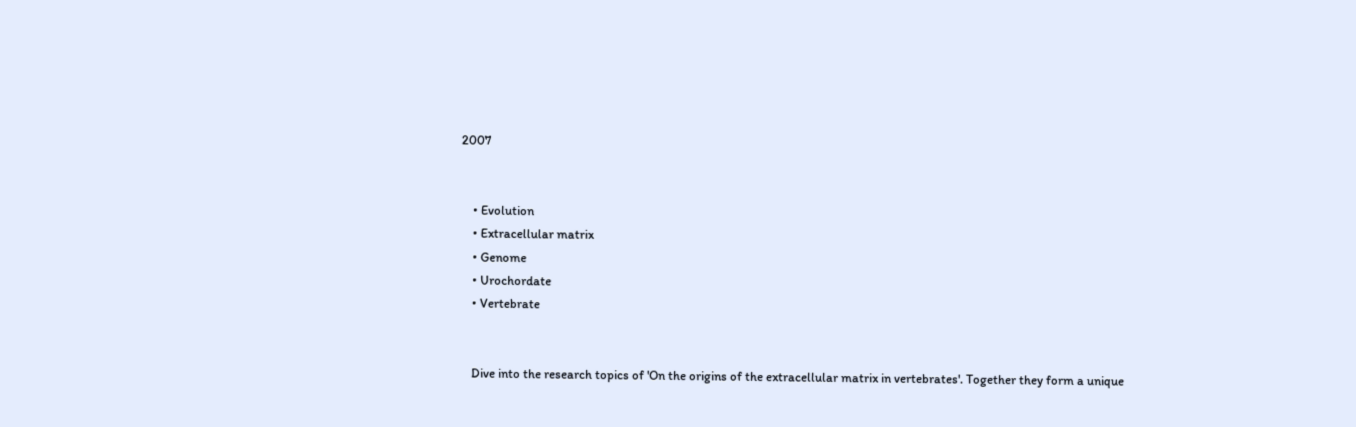2007


    • Evolution
    • Extracellular matrix
    • Genome
    • Urochordate
    • Vertebrate


    Dive into the research topics of 'On the origins of the extracellular matrix in vertebrates'. Together they form a unique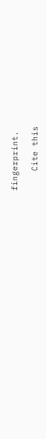fingerprint.

    Cite this